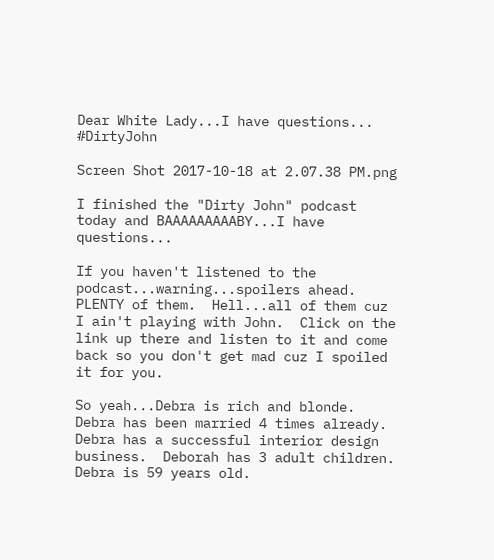Dear White Lady...I have questions... #DirtyJohn

Screen Shot 2017-10-18 at 2.07.38 PM.png

I finished the "Dirty John" podcast today and BAAAAAAAAABY...I have questions...

If you haven't listened to the podcast...warning...spoilers ahead.  PLENTY of them.  Hell...all of them cuz I ain't playing with John.  Click on the link up there and listen to it and come back so you don't get mad cuz I spoiled it for you.

So yeah...Debra is rich and blonde.  Debra has been married 4 times already.  Debra has a successful interior design business.  Deborah has 3 adult children.  Debra is 59 years old.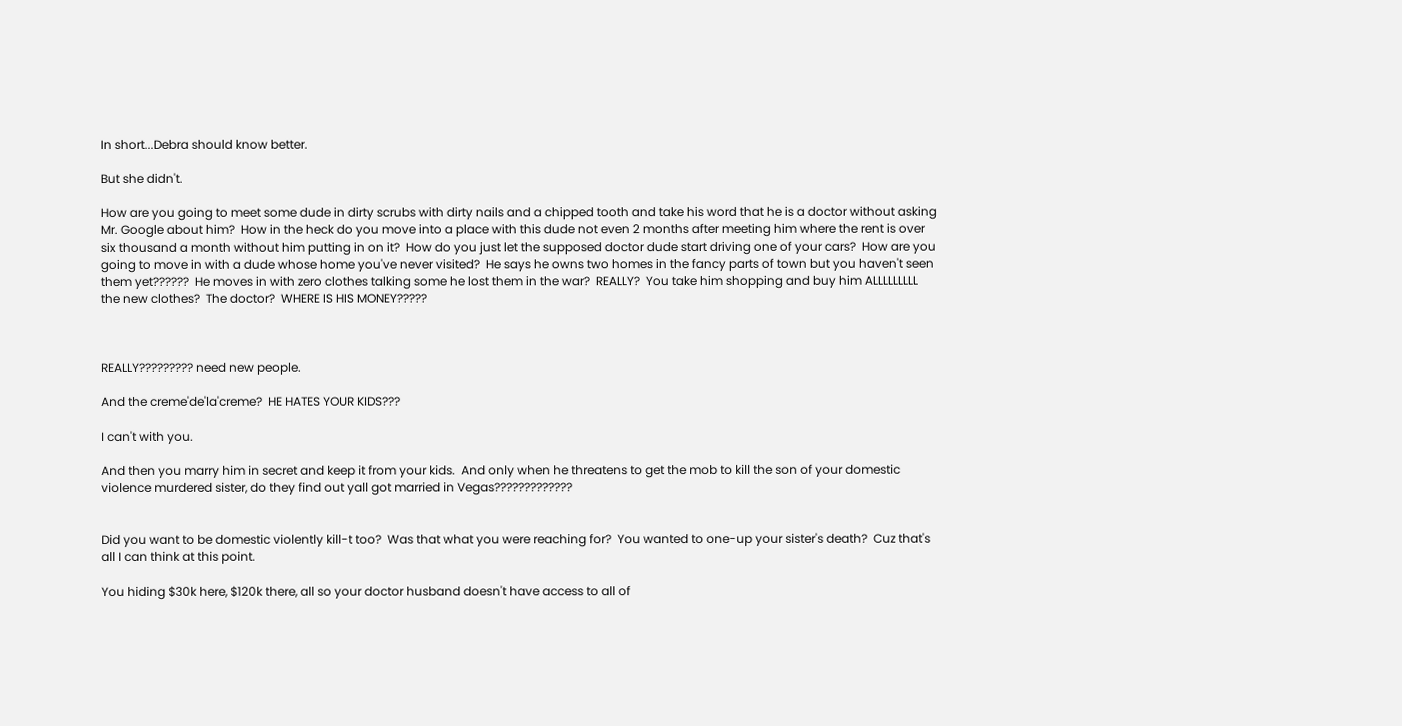In short...Debra should know better.

But she didn't.

How are you going to meet some dude in dirty scrubs with dirty nails and a chipped tooth and take his word that he is a doctor without asking Mr. Google about him?  How in the heck do you move into a place with this dude not even 2 months after meeting him where the rent is over six thousand a month without him putting in on it?  How do you just let the supposed doctor dude start driving one of your cars?  How are you going to move in with a dude whose home you've never visited?  He says he owns two homes in the fancy parts of town but you haven't seen them yet??????  He moves in with zero clothes talking some he lost them in the war?  REALLY?  You take him shopping and buy him ALLLLLLLLL the new clothes?  The doctor?  WHERE IS HIS MONEY?????



REALLY????????? need new people.

And the creme'de'la'creme?  HE HATES YOUR KIDS???

I can't with you.

And then you marry him in secret and keep it from your kids.  And only when he threatens to get the mob to kill the son of your domestic violence murdered sister, do they find out yall got married in Vegas?????????????


Did you want to be domestic violently kill-t too?  Was that what you were reaching for?  You wanted to one-up your sister's death?  Cuz that's all I can think at this point.

You hiding $30k here, $120k there, all so your doctor husband doesn't have access to all of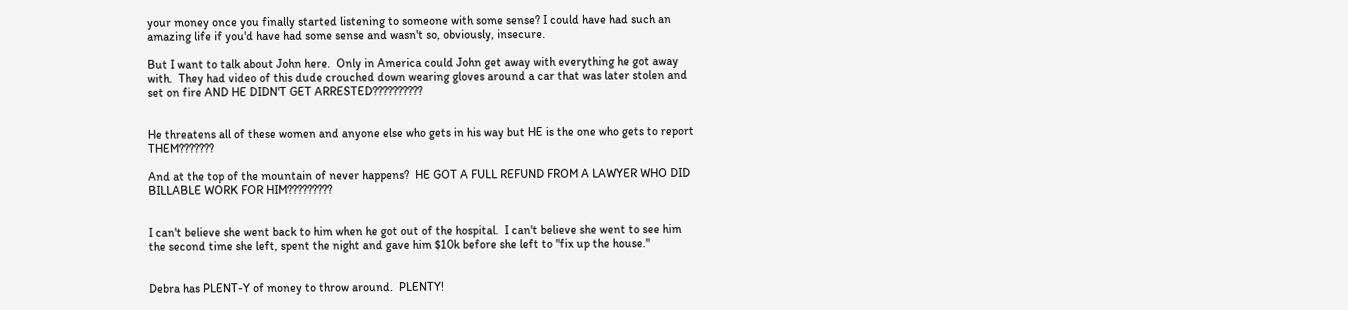your money once you finally started listening to someone with some sense? I could have had such an amazing life if you'd have had some sense and wasn't so, obviously, insecure.

But I want to talk about John here.  Only in America could John get away with everything he got away with.  They had video of this dude crouched down wearing gloves around a car that was later stolen and set on fire AND HE DIDN'T GET ARRESTED??????????


He threatens all of these women and anyone else who gets in his way but HE is the one who gets to report THEM???????

And at the top of the mountain of never happens?  HE GOT A FULL REFUND FROM A LAWYER WHO DID BILLABLE WORK FOR HIM?????????


I can't believe she went back to him when he got out of the hospital.  I can't believe she went to see him the second time she left, spent the night and gave him $10k before she left to "fix up the house."


Debra has PLENT-Y of money to throw around.  PLENTY!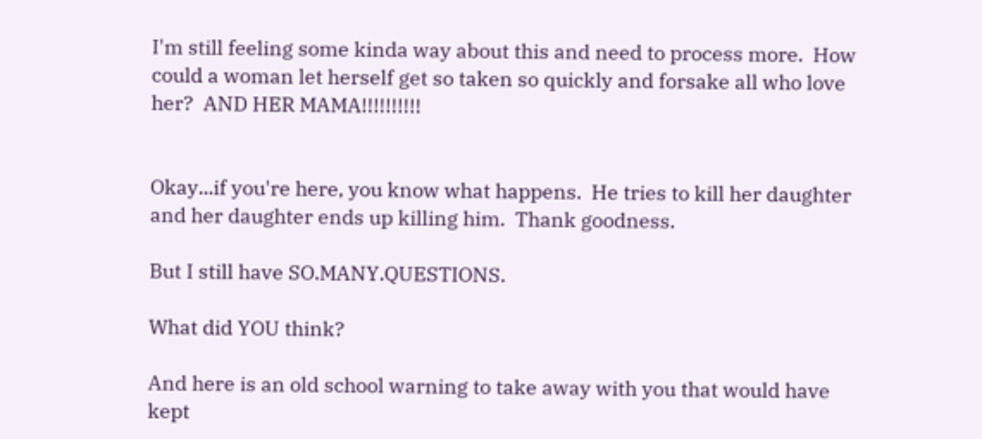I'm still feeling some kinda way about this and need to process more.  How could a woman let herself get so taken so quickly and forsake all who love her?  AND HER MAMA!!!!!!!!!!


Okay...if you're here, you know what happens.  He tries to kill her daughter and her daughter ends up killing him.  Thank goodness.

But I still have SO.MANY.QUESTIONS.

What did YOU think?

And here is an old school warning to take away with you that would have kept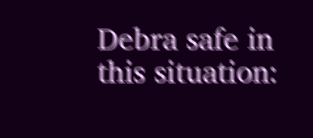Debra safe in this situation: